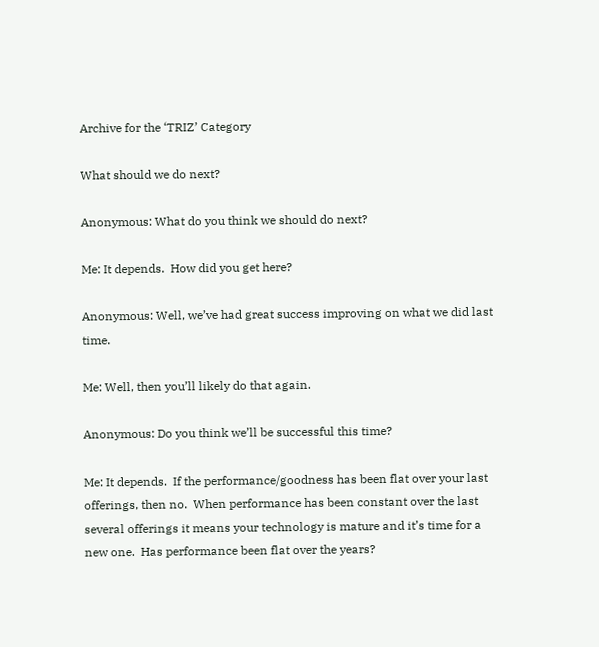Archive for the ‘TRIZ’ Category

What should we do next?

Anonymous: What do you think we should do next?

Me: It depends.  How did you get here?

Anonymous: Well, we’ve had great success improving on what we did last time.

Me: Well, then you’ll likely do that again.

Anonymous: Do you think we’ll be successful this time?

Me: It depends.  If the performance/goodness has been flat over your last offerings, then no.  When performance has been constant over the last several offerings it means your technology is mature and it’s time for a new one.  Has performance been flat over the years?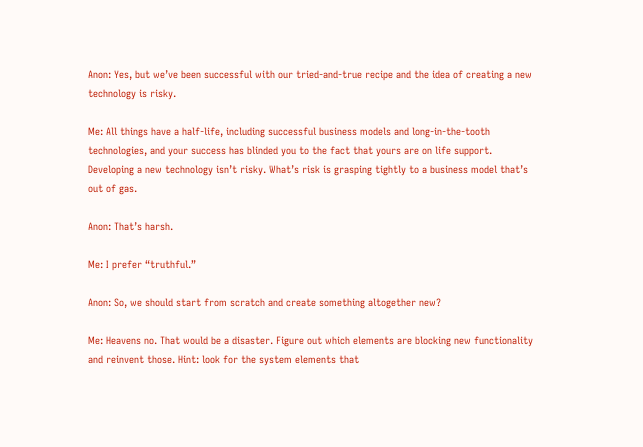Anon: Yes, but we’ve been successful with our tried-and-true recipe and the idea of creating a new technology is risky.

Me: All things have a half-life, including successful business models and long-in-the-tooth technologies, and your success has blinded you to the fact that yours are on life support.  Developing a new technology isn’t risky. What’s risk is grasping tightly to a business model that’s out of gas.

Anon: That’s harsh.

Me: I prefer “truthful.”

Anon: So, we should start from scratch and create something altogether new?

Me: Heavens no. That would be a disaster. Figure out which elements are blocking new functionality and reinvent those. Hint: look for the system elements that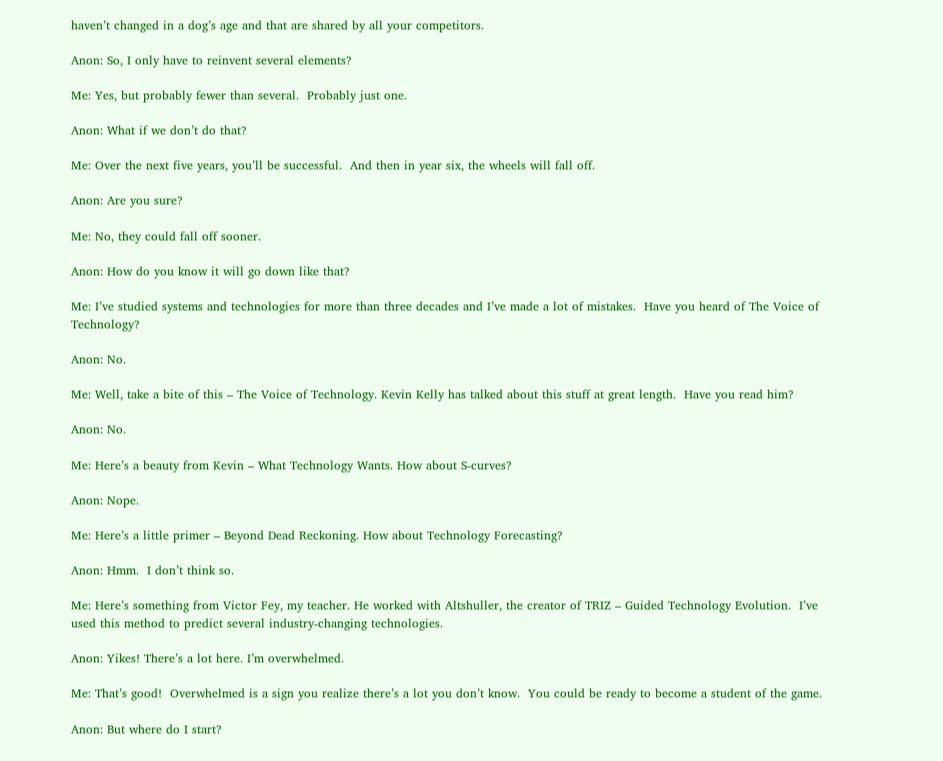haven’t changed in a dog’s age and that are shared by all your competitors.

Anon: So, I only have to reinvent several elements?

Me: Yes, but probably fewer than several.  Probably just one.

Anon: What if we don’t do that?

Me: Over the next five years, you’ll be successful.  And then in year six, the wheels will fall off.

Anon: Are you sure?

Me: No, they could fall off sooner.

Anon: How do you know it will go down like that?

Me: I’ve studied systems and technologies for more than three decades and I’ve made a lot of mistakes.  Have you heard of The Voice of Technology?

Anon: No.

Me: Well, take a bite of this – The Voice of Technology. Kevin Kelly has talked about this stuff at great length.  Have you read him?

Anon: No.

Me: Here’s a beauty from Kevin – What Technology Wants. How about S-curves?

Anon: Nope.

Me: Here’s a little primer – Beyond Dead Reckoning. How about Technology Forecasting?

Anon: Hmm.  I don’t think so.

Me: Here’s something from Victor Fey, my teacher. He worked with Altshuller, the creator of TRIZ – Guided Technology Evolution.  I’ve used this method to predict several industry-changing technologies.

Anon: Yikes! There’s a lot here. I’m overwhelmed.

Me: That’s good!  Overwhelmed is a sign you realize there’s a lot you don’t know.  You could be ready to become a student of the game.

Anon: But where do I start?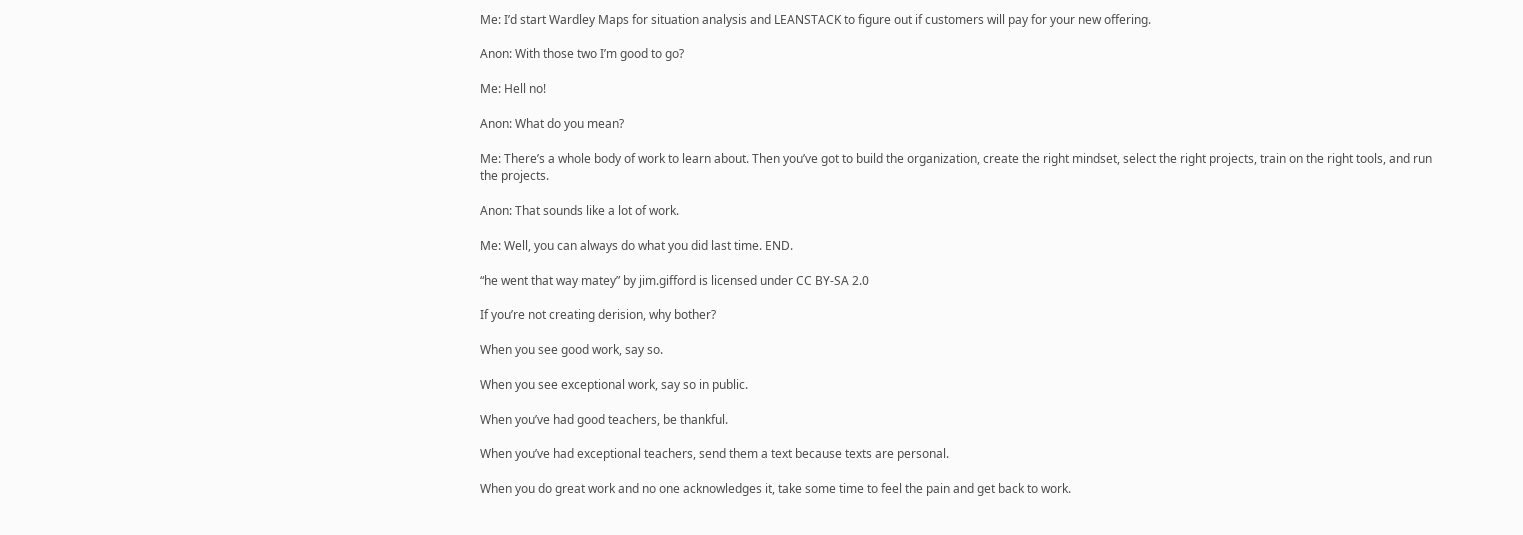Me: I’d start Wardley Maps for situation analysis and LEANSTACK to figure out if customers will pay for your new offering.

Anon: With those two I’m good to go?

Me: Hell no!

Anon: What do you mean?

Me: There’s a whole body of work to learn about. Then you’ve got to build the organization, create the right mindset, select the right projects, train on the right tools, and run the projects.

Anon: That sounds like a lot of work.

Me: Well, you can always do what you did last time. END.

“he went that way matey” by jim.gifford is licensed under CC BY-SA 2.0

If you’re not creating derision, why bother?

When you see good work, say so.

When you see exceptional work, say so in public.

When you’ve had good teachers, be thankful.

When you’ve had exceptional teachers, send them a text because texts are personal.

When you do great work and no one acknowledges it, take some time to feel the pain and get back to work.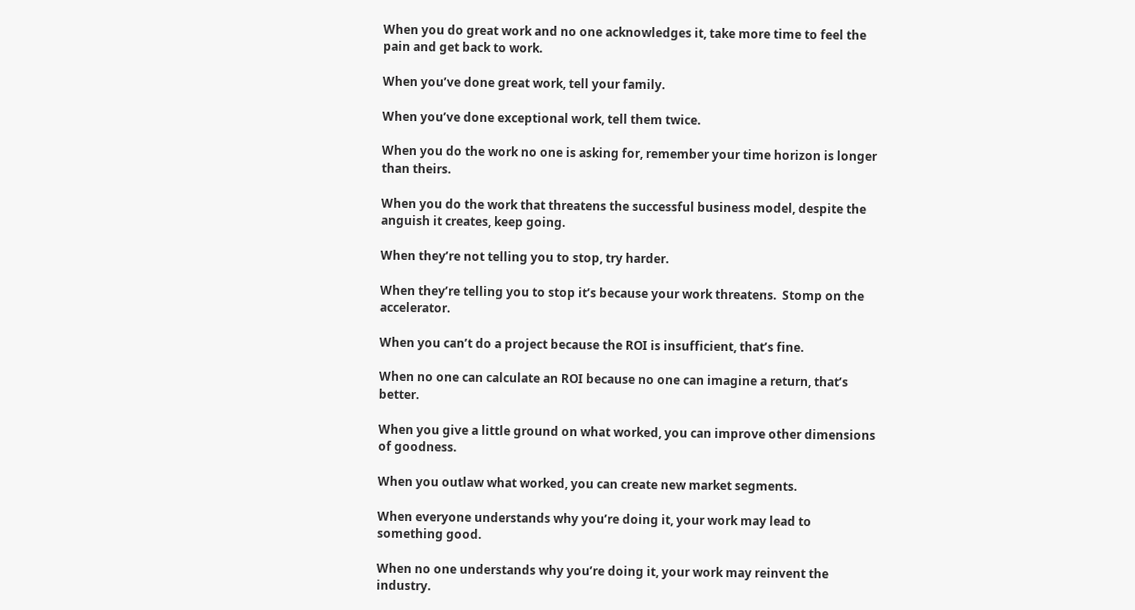When you do great work and no one acknowledges it, take more time to feel the pain and get back to work.

When you’ve done great work, tell your family.

When you’ve done exceptional work, tell them twice.

When you do the work no one is asking for, remember your time horizon is longer than theirs.

When you do the work that threatens the successful business model, despite the anguish it creates, keep going.

When they’re not telling you to stop, try harder.

When they’re telling you to stop it’s because your work threatens.  Stomp on the accelerator.

When you can’t do a project because the ROI is insufficient, that’s fine.

When no one can calculate an ROI because no one can imagine a return, that’s better.

When you give a little ground on what worked, you can improve other dimensions of goodness.

When you outlaw what worked, you can create new market segments.

When everyone understands why you’re doing it, your work may lead to something good.

When no one understands why you’re doing it, your work may reinvent the industry.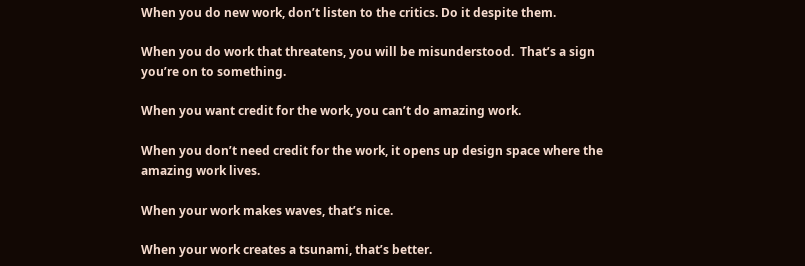When you do new work, don’t listen to the critics. Do it despite them.

When you do work that threatens, you will be misunderstood.  That’s a sign you’re on to something.

When you want credit for the work, you can’t do amazing work.

When you don’t need credit for the work, it opens up design space where the amazing work lives.

When your work makes waves, that’s nice.

When your work creates a tsunami, that’s better.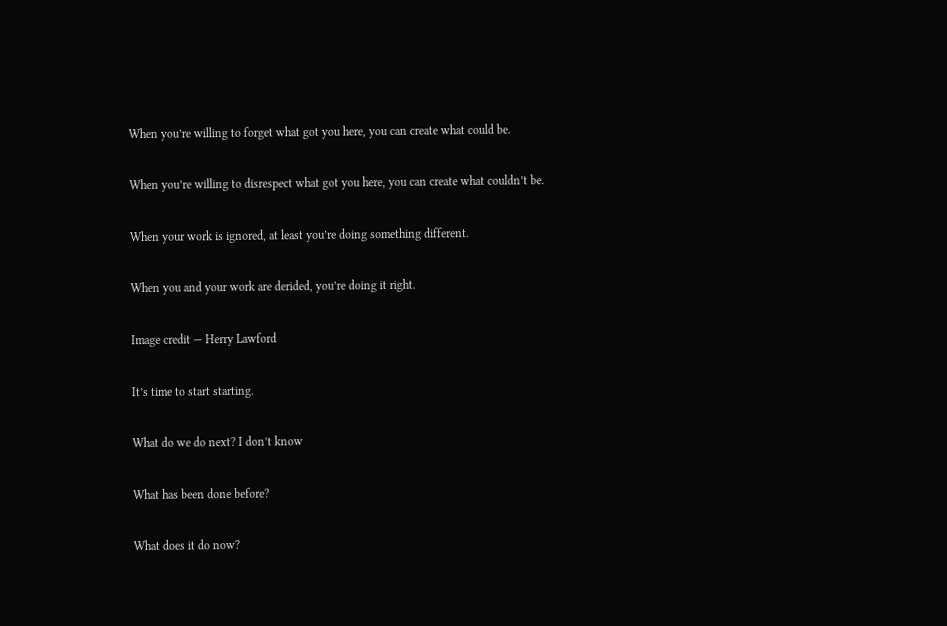When you’re willing to forget what got you here, you can create what could be.

When you’re willing to disrespect what got you here, you can create what couldn’t be.

When your work is ignored, at least you’re doing something different.

When you and your work are derided, you’re doing it right.

Image credit — Herry Lawford

It’s time to start starting.

What do we do next? I don’t know

What has been done before?

What does it do now?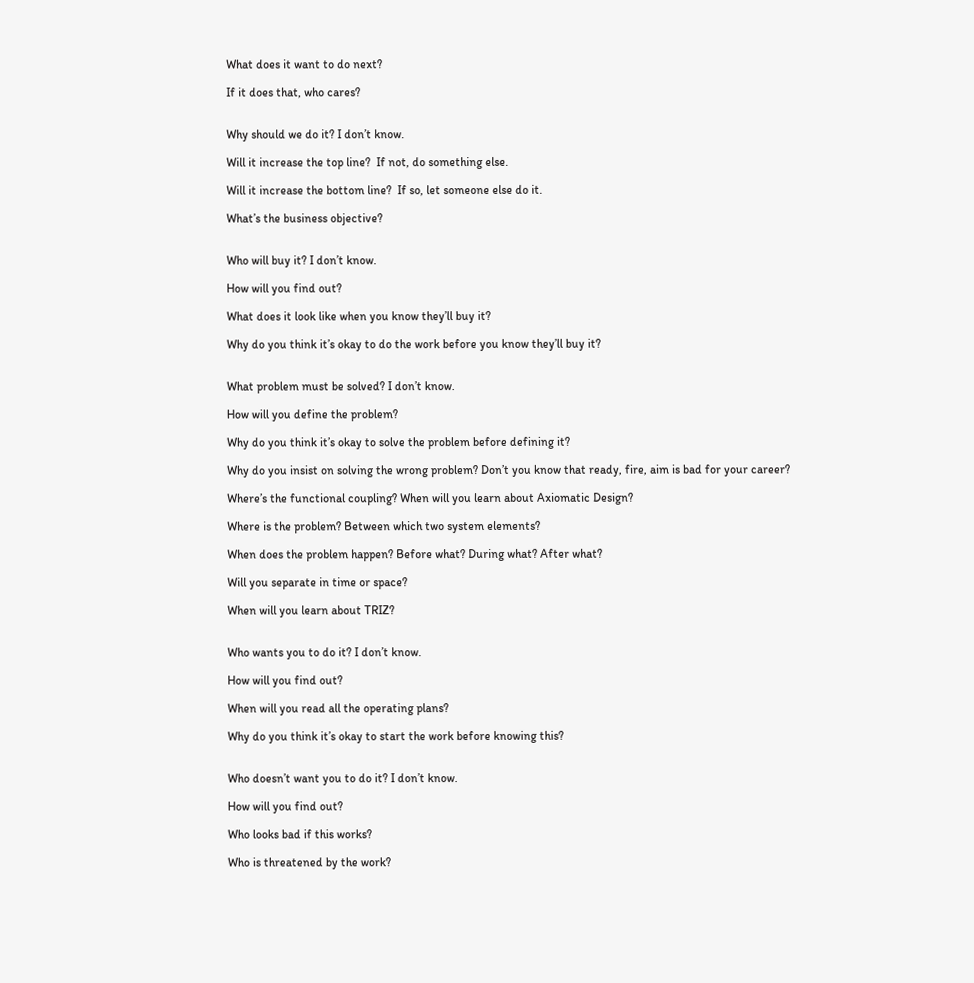What does it want to do next?

If it does that, who cares?


Why should we do it? I don’t know.

Will it increase the top line?  If not, do something else.

Will it increase the bottom line?  If so, let someone else do it.

What’s the business objective?


Who will buy it? I don’t know.

How will you find out?

What does it look like when you know they’ll buy it?

Why do you think it’s okay to do the work before you know they’ll buy it?


What problem must be solved? I don’t know.

How will you define the problem?

Why do you think it’s okay to solve the problem before defining it?

Why do you insist on solving the wrong problem? Don’t you know that ready, fire, aim is bad for your career?

Where’s the functional coupling? When will you learn about Axiomatic Design?

Where is the problem? Between which two system elements?

When does the problem happen? Before what? During what? After what?

Will you separate in time or space?

When will you learn about TRIZ?


Who wants you to do it? I don’t know.

How will you find out?

When will you read all the operating plans?

Why do you think it’s okay to start the work before knowing this?


Who doesn’t want you to do it? I don’t know.

How will you find out?

Who looks bad if this works?

Who is threatened by the work?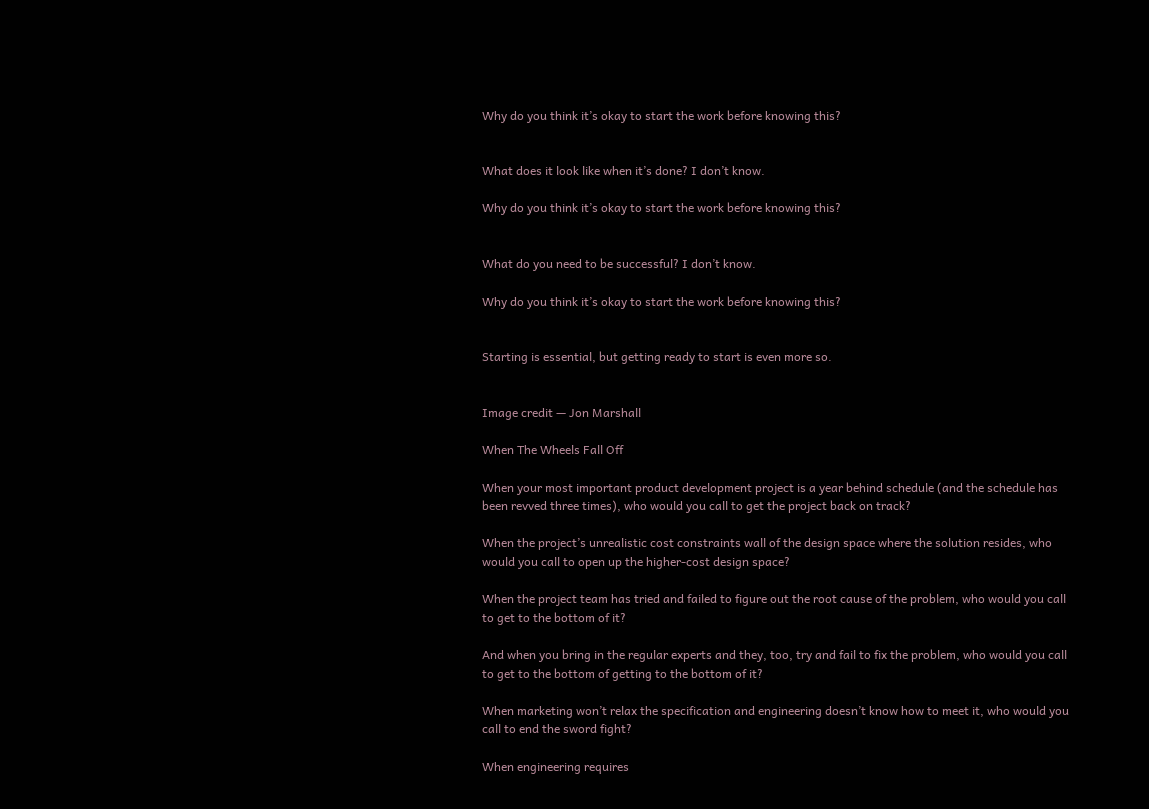Why do you think it’s okay to start the work before knowing this?


What does it look like when it’s done? I don’t know.

Why do you think it’s okay to start the work before knowing this?


What do you need to be successful? I don’t know.

Why do you think it’s okay to start the work before knowing this?


Starting is essential, but getting ready to start is even more so.


Image credit — Jon Marshall

When The Wheels Fall Off

When your most important product development project is a year behind schedule (and the schedule has been revved three times), who would you call to get the project back on track?

When the project’s unrealistic cost constraints wall of the design space where the solution resides, who would you call to open up the higher-cost design space?

When the project team has tried and failed to figure out the root cause of the problem, who would you call to get to the bottom of it?

And when you bring in the regular experts and they, too, try and fail to fix the problem, who would you call to get to the bottom of getting to the bottom of it?

When marketing won’t relax the specification and engineering doesn’t know how to meet it, who would you call to end the sword fight?

When engineering requires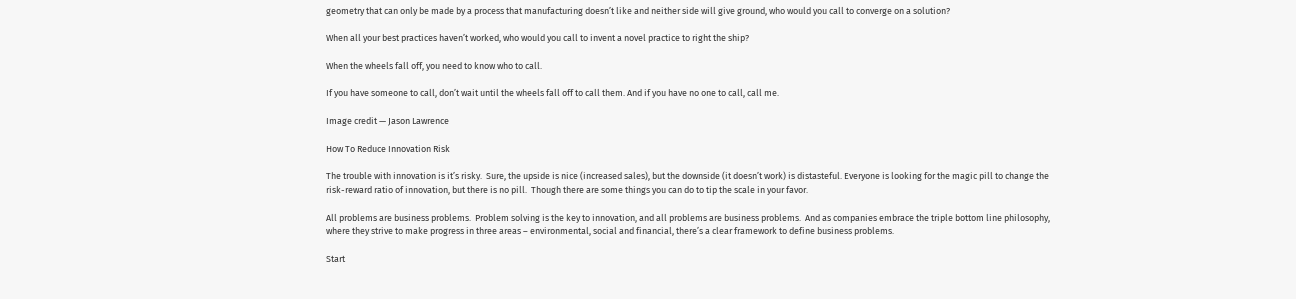geometry that can only be made by a process that manufacturing doesn’t like and neither side will give ground, who would you call to converge on a solution?

When all your best practices haven’t worked, who would you call to invent a novel practice to right the ship?

When the wheels fall off, you need to know who to call.

If you have someone to call, don’t wait until the wheels fall off to call them. And if you have no one to call, call me.

Image credit — Jason Lawrence

How To Reduce Innovation Risk

The trouble with innovation is it’s risky.  Sure, the upside is nice (increased sales), but the downside (it doesn’t work) is distasteful. Everyone is looking for the magic pill to change the risk-reward ratio of innovation, but there is no pill.  Though there are some things you can do to tip the scale in your favor.

All problems are business problems.  Problem solving is the key to innovation, and all problems are business problems.  And as companies embrace the triple bottom line philosophy, where they strive to make progress in three areas – environmental, social and financial, there’s a clear framework to define business problems.

Start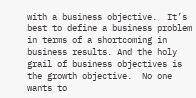with a business objective.  It’s best to define a business problem in terms of a shortcoming in business results. And the holy grail of business objectives is the growth objective.  No one wants to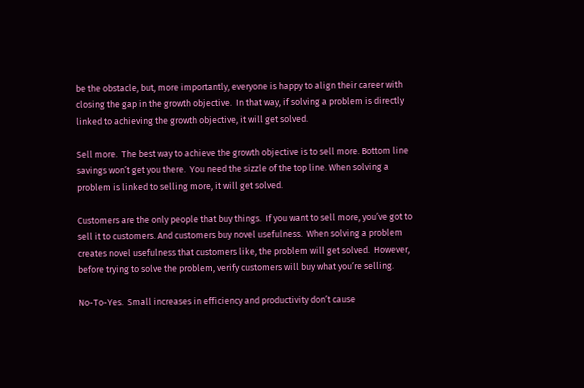be the obstacle, but, more importantly, everyone is happy to align their career with closing the gap in the growth objective.  In that way, if solving a problem is directly linked to achieving the growth objective, it will get solved.

Sell more.  The best way to achieve the growth objective is to sell more. Bottom line savings won’t get you there.  You need the sizzle of the top line. When solving a problem is linked to selling more, it will get solved.

Customers are the only people that buy things.  If you want to sell more, you’ve got to sell it to customers. And customers buy novel usefulness.  When solving a problem creates novel usefulness that customers like, the problem will get solved.  However, before trying to solve the problem, verify customers will buy what you’re selling.

No-To-Yes.  Small increases in efficiency and productivity don’t cause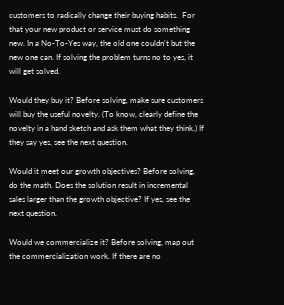customers to radically change their buying habits.  For that your new product or service must do something new. In a No-To-Yes way, the old one couldn’t but the new one can. If solving the problem turns no to yes, it will get solved.

Would they buy it? Before solving, make sure customers will buy the useful novelty. (To know, clearly define the novelty in a hand sketch and ask them what they think.) If they say yes, see the next question.

Would it meet our growth objectives? Before solving, do the math. Does the solution result in incremental sales larger than the growth objective? If yes, see the next question.

Would we commercialize it? Before solving, map out the commercialization work. If there are no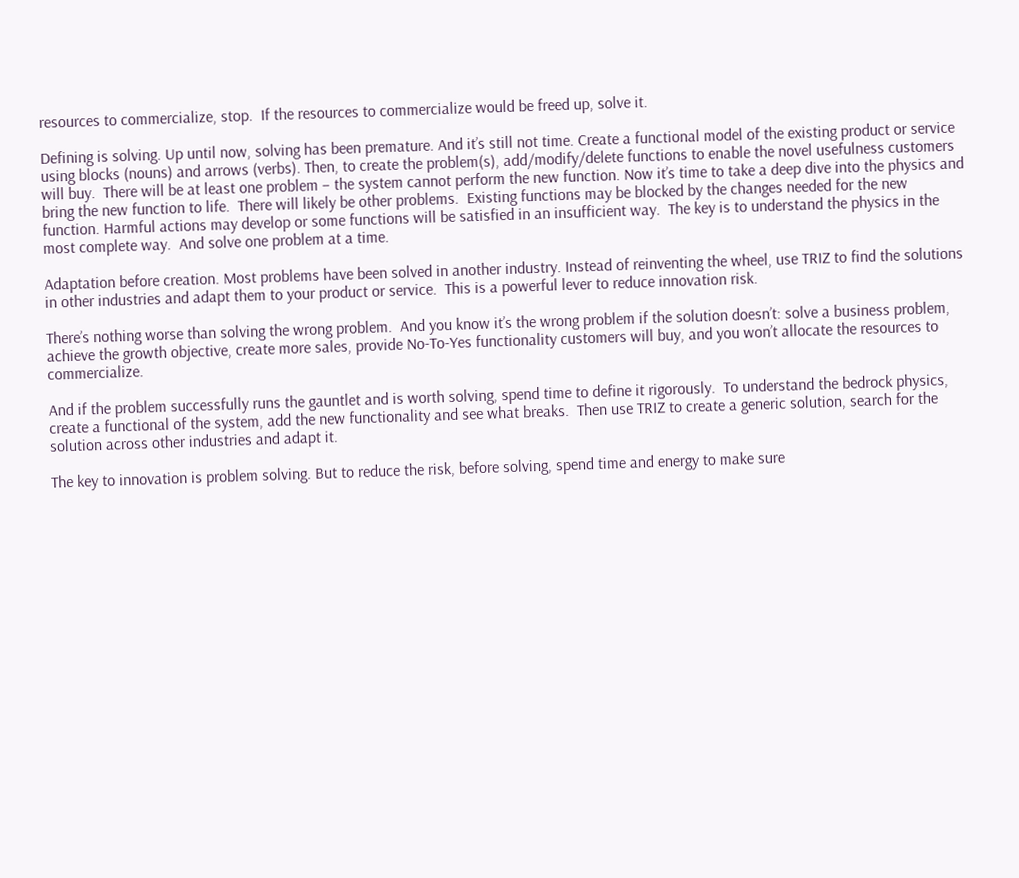resources to commercialize, stop.  If the resources to commercialize would be freed up, solve it.

Defining is solving. Up until now, solving has been premature. And it’s still not time. Create a functional model of the existing product or service using blocks (nouns) and arrows (verbs). Then, to create the problem(s), add/modify/delete functions to enable the novel usefulness customers will buy.  There will be at least one problem – the system cannot perform the new function. Now it’s time to take a deep dive into the physics and bring the new function to life.  There will likely be other problems.  Existing functions may be blocked by the changes needed for the new function. Harmful actions may develop or some functions will be satisfied in an insufficient way.  The key is to understand the physics in the most complete way.  And solve one problem at a time.

Adaptation before creation. Most problems have been solved in another industry. Instead of reinventing the wheel, use TRIZ to find the solutions in other industries and adapt them to your product or service.  This is a powerful lever to reduce innovation risk.

There’s nothing worse than solving the wrong problem.  And you know it’s the wrong problem if the solution doesn’t: solve a business problem, achieve the growth objective, create more sales, provide No-To-Yes functionality customers will buy, and you won’t allocate the resources to commercialize.

And if the problem successfully runs the gauntlet and is worth solving, spend time to define it rigorously.  To understand the bedrock physics, create a functional of the system, add the new functionality and see what breaks.  Then use TRIZ to create a generic solution, search for the solution across other industries and adapt it.

The key to innovation is problem solving. But to reduce the risk, before solving, spend time and energy to make sure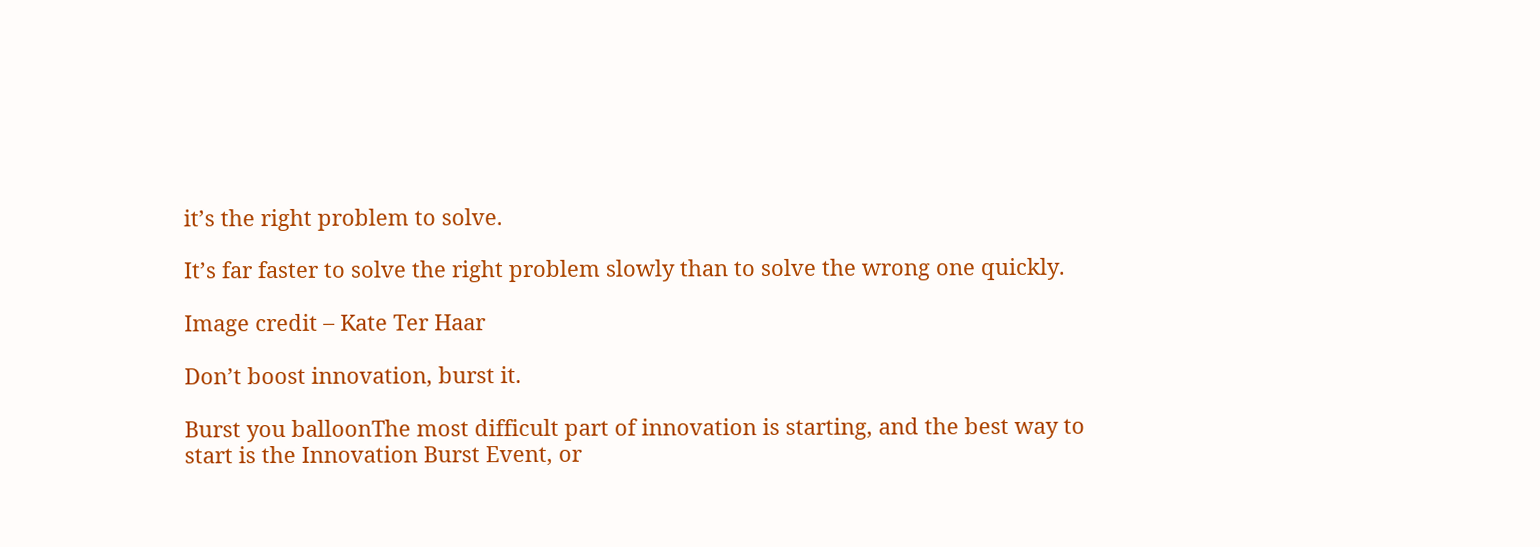it’s the right problem to solve.

It’s far faster to solve the right problem slowly than to solve the wrong one quickly.

Image credit – Kate Ter Haar

Don’t boost innovation, burst it.

Burst you balloonThe most difficult part of innovation is starting, and the best way to start is the Innovation Burst Event, or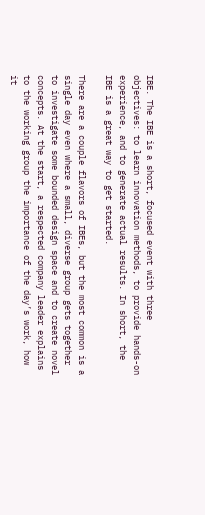IBE. The IBE is a short, focused event with three objectives: to learn innovation methods, to provide hands-on experience, and to generate actual results. In short, the IBE is a great way to get started.

There are a couple flavors of IBEs, but the most common is a single day even where a small, diverse group gets together to investigate some bounded design space and to create novel concepts. At the start, a respected company leader explains to the working group the importance of the day’s work, how it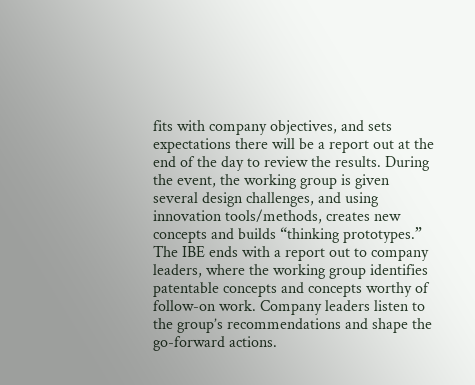fits with company objectives, and sets expectations there will be a report out at the end of the day to review the results. During the event, the working group is given several design challenges, and using innovation tools/methods, creates new concepts and builds “thinking prototypes.” The IBE ends with a report out to company leaders, where the working group identifies patentable concepts and concepts worthy of follow-on work. Company leaders listen to the group’s recommendations and shape the go-forward actions.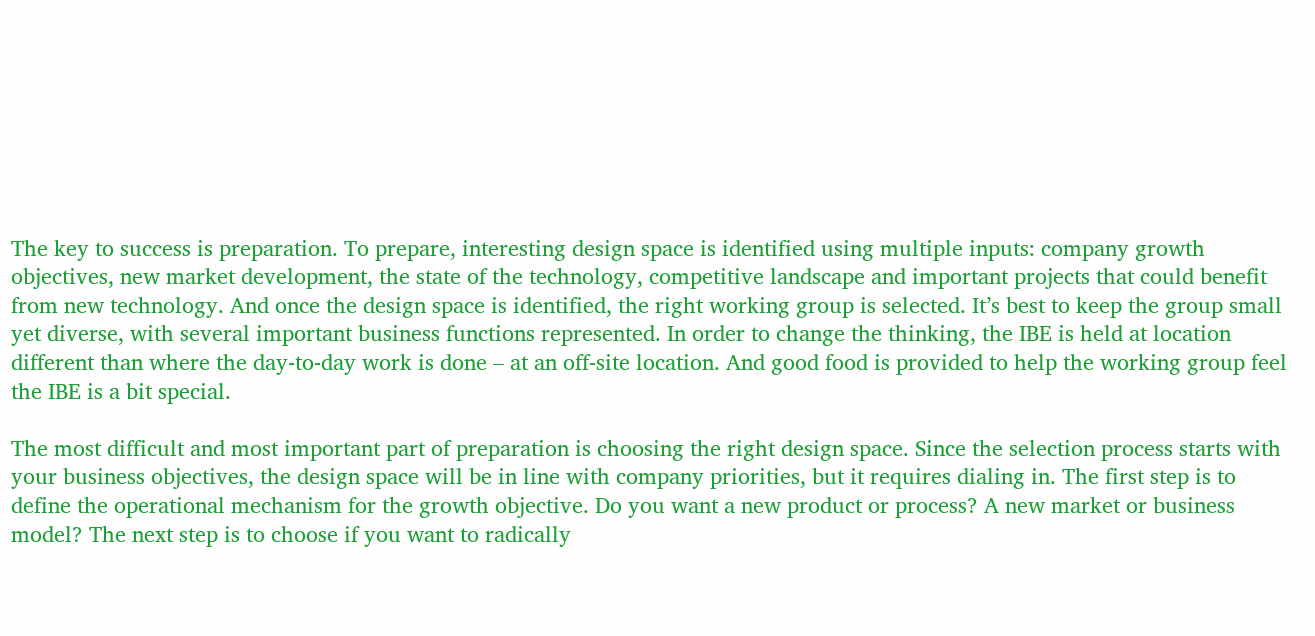The key to success is preparation. To prepare, interesting design space is identified using multiple inputs: company growth objectives, new market development, the state of the technology, competitive landscape and important projects that could benefit from new technology. And once the design space is identified, the right working group is selected. It’s best to keep the group small yet diverse, with several important business functions represented. In order to change the thinking, the IBE is held at location different than where the day-to-day work is done – at an off-site location. And good food is provided to help the working group feel the IBE is a bit special.

The most difficult and most important part of preparation is choosing the right design space. Since the selection process starts with your business objectives, the design space will be in line with company priorities, but it requires dialing in. The first step is to define the operational mechanism for the growth objective. Do you want a new product or process? A new market or business model? The next step is to choose if you want to radically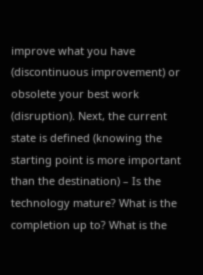improve what you have (discontinuous improvement) or obsolete your best work (disruption). Next, the current state is defined (knowing the starting point is more important than the destination) – Is the technology mature? What is the completion up to? What is the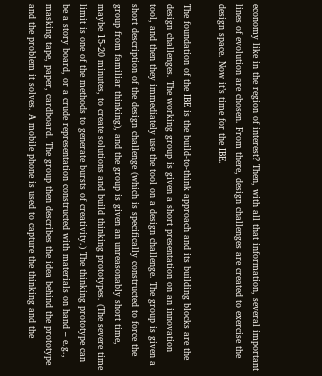economy like in the region of interest? Then, with all that information, several important lines of evolution are chosen. From there, design challenges are created to exercise the design space. Now it’s time for the IBE.

The foundation of the IBE is the build-to-think approach and its building blocks are the design challenges. The working group is given a short presentation on an innovation tool, and then they immediately use the tool on a design challenge. The group is given a short description of the design challenge (which is specifically constructed to force the group from familiar thinking), and the group is given an unreasonably short time, maybe 15-20 minutes, to create solutions and build thinking prototypes. (The severe time limit is one of the methods to generate bursts of creativity.) The thinking prototype can be a story board, or a crude representation constructed with materials on hand – e.g., masking tape, paper, cardboard. The group then describes the idea behind the prototype and the problem it solves. A mobile phone is used to capture the thinking and the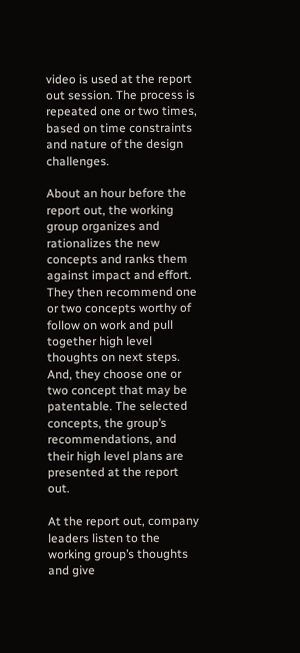video is used at the report out session. The process is repeated one or two times, based on time constraints and nature of the design challenges.

About an hour before the report out, the working group organizes and rationalizes the new concepts and ranks them against impact and effort. They then recommend one or two concepts worthy of follow on work and pull together high level thoughts on next steps. And, they choose one or two concept that may be patentable. The selected concepts, the group’s recommendations, and their high level plans are presented at the report out.

At the report out, company leaders listen to the working group’s thoughts and give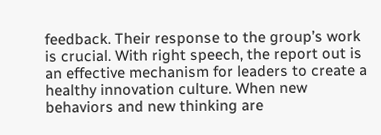feedback. Their response to the group’s work is crucial. With right speech, the report out is an effective mechanism for leaders to create a healthy innovation culture. When new behaviors and new thinking are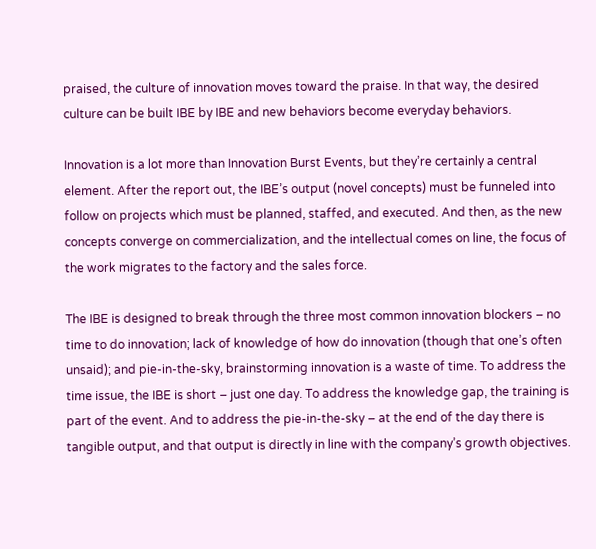praised, the culture of innovation moves toward the praise. In that way, the desired culture can be built IBE by IBE and new behaviors become everyday behaviors.

Innovation is a lot more than Innovation Burst Events, but they’re certainly a central element. After the report out, the IBE’s output (novel concepts) must be funneled into follow on projects which must be planned, staffed, and executed. And then, as the new concepts converge on commercialization, and the intellectual comes on line, the focus of the work migrates to the factory and the sales force.

The IBE is designed to break through the three most common innovation blockers – no time to do innovation; lack of knowledge of how do innovation (though that one’s often unsaid); and pie-in-the-sky, brainstorming innovation is a waste of time. To address the time issue, the IBE is short – just one day. To address the knowledge gap, the training is part of the event. And to address the pie-in-the-sky – at the end of the day there is tangible output, and that output is directly in line with the company’s growth objectives.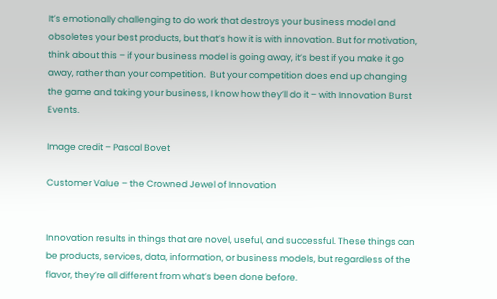It’s emotionally challenging to do work that destroys your business model and obsoletes your best products, but that’s how it is with innovation. But for motivation, think about this – if your business model is going away, it’s best if you make it go away, rather than your competition.  But your competition does end up changing the game and taking your business, I know how they’ll do it – with Innovation Burst Events.

Image credit – Pascal Bovet

Customer Value – the Crowned Jewel of Innovation


Innovation results in things that are novel, useful, and successful. These things can be products, services, data, information, or business models, but regardless of the flavor, they’re all different from what’s been done before.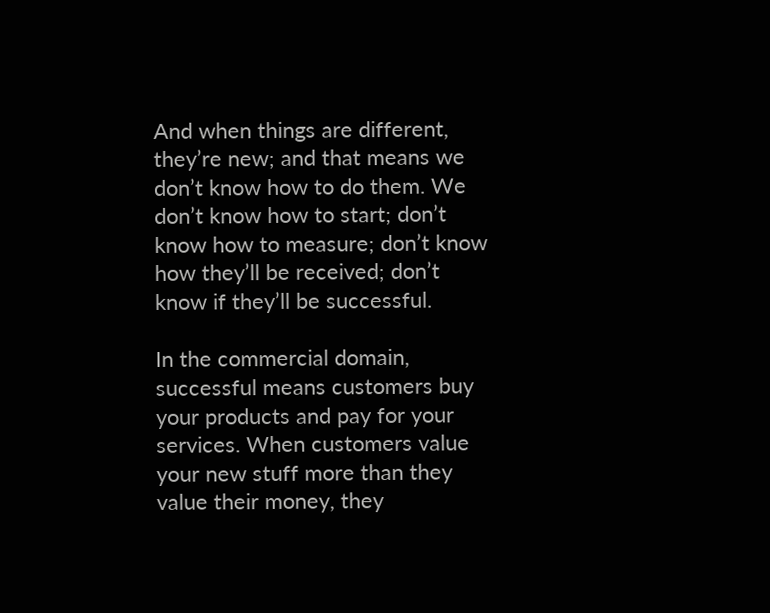And when things are different, they’re new; and that means we don’t know how to do them. We don’t know how to start; don’t know how to measure; don’t know how they’ll be received; don’t know if they’ll be successful.

In the commercial domain, successful means customers buy your products and pay for your services. When customers value your new stuff more than they value their money, they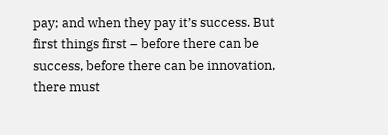pay; and when they pay it’s success. But first things first – before there can be success, before there can be innovation, there must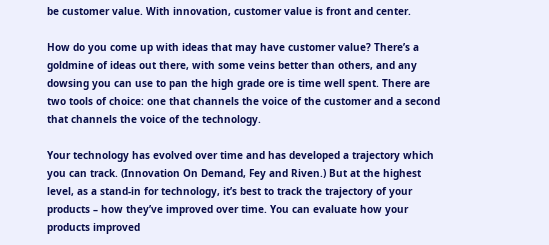be customer value. With innovation, customer value is front and center.

How do you come up with ideas that may have customer value? There’s a goldmine of ideas out there, with some veins better than others, and any dowsing you can use to pan the high grade ore is time well spent. There are two tools of choice: one that channels the voice of the customer and a second that channels the voice of the technology.

Your technology has evolved over time and has developed a trajectory which you can track. (Innovation On Demand, Fey and Riven.) But at the highest level, as a stand-in for technology, it’s best to track the trajectory of your products – how they’ve improved over time. You can evaluate how your products improved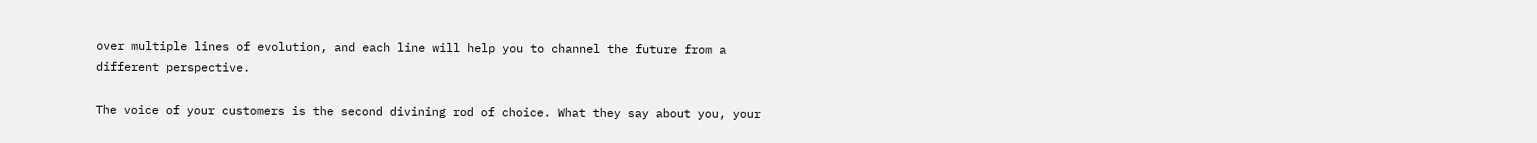over multiple lines of evolution, and each line will help you to channel the future from a different perspective.

The voice of your customers is the second divining rod of choice. What they say about you, your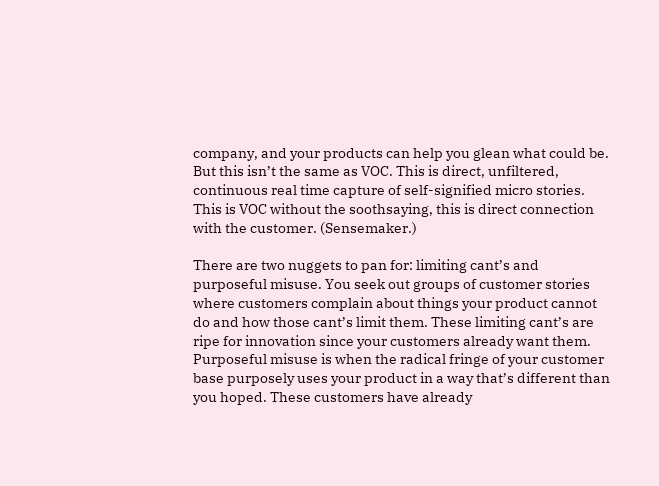company, and your products can help you glean what could be. But this isn’t the same as VOC. This is direct, unfiltered, continuous real time capture of self-signified micro stories. This is VOC without the soothsaying, this is direct connection with the customer. (Sensemaker.)

There are two nuggets to pan for: limiting cant’s and purposeful misuse. You seek out groups of customer stories where customers complain about things your product cannot do and how those cant’s limit them. These limiting cant’s are ripe for innovation since your customers already want them. Purposeful misuse is when the radical fringe of your customer base purposely uses your product in a way that’s different than you hoped. These customers have already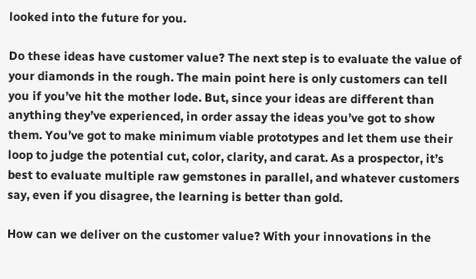looked into the future for you.

Do these ideas have customer value? The next step is to evaluate the value of your diamonds in the rough. The main point here is only customers can tell you if you’ve hit the mother lode. But, since your ideas are different than anything they’ve experienced, in order assay the ideas you’ve got to show them. You’ve got to make minimum viable prototypes and let them use their loop to judge the potential cut, color, clarity, and carat. As a prospector, it’s best to evaluate multiple raw gemstones in parallel, and whatever customers say, even if you disagree, the learning is better than gold.

How can we deliver on the customer value? With your innovations in the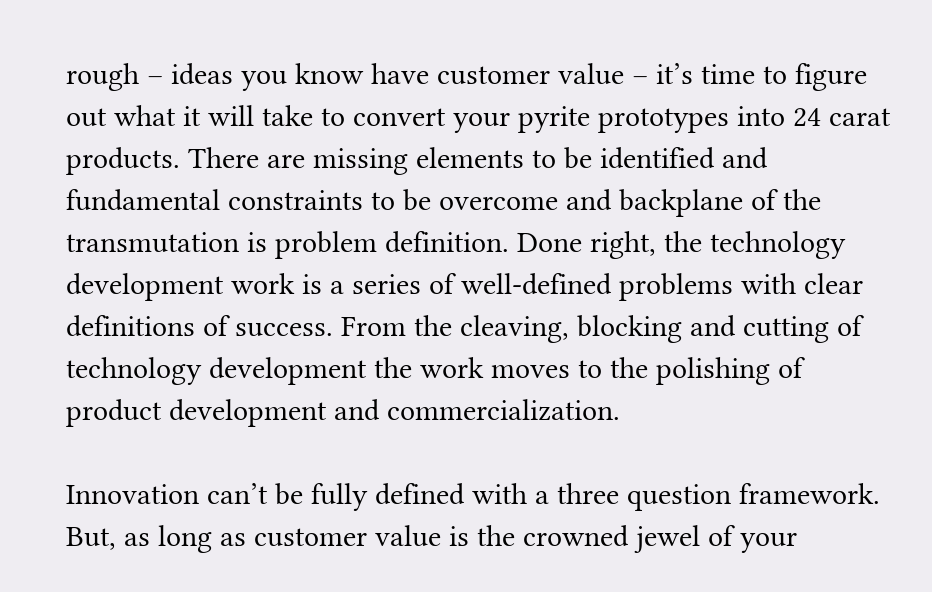rough – ideas you know have customer value – it’s time to figure out what it will take to convert your pyrite prototypes into 24 carat products. There are missing elements to be identified and fundamental constraints to be overcome and backplane of the transmutation is problem definition. Done right, the technology development work is a series of well-defined problems with clear definitions of success. From the cleaving, blocking and cutting of technology development the work moves to the polishing of product development and commercialization.

Innovation can’t be fully defined with a three question framework. But, as long as customer value is the crowned jewel of your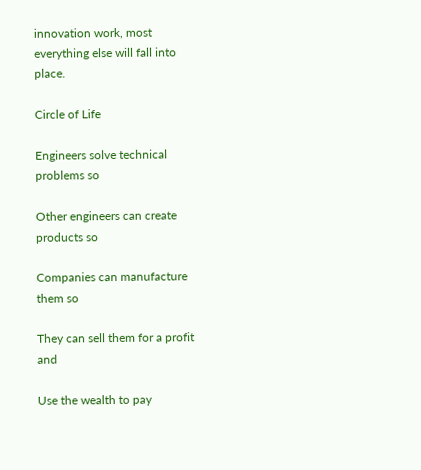innovation work, most everything else will fall into place.

Circle of Life

Engineers solve technical problems so

Other engineers can create products so

Companies can manufacture them so

They can sell them for a profit and

Use the wealth to pay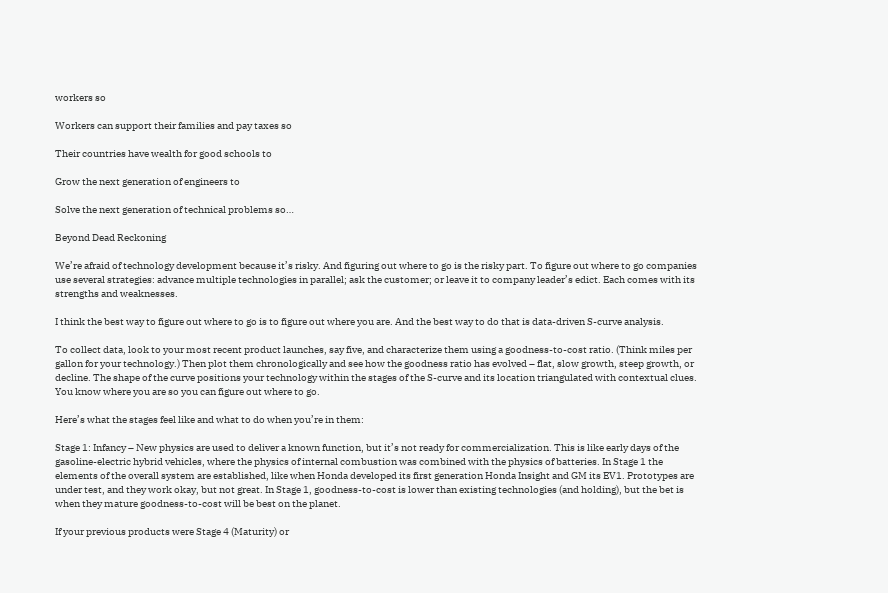workers so

Workers can support their families and pay taxes so

Their countries have wealth for good schools to

Grow the next generation of engineers to

Solve the next generation of technical problems so…

Beyond Dead Reckoning

We’re afraid of technology development because it’s risky. And figuring out where to go is the risky part. To figure out where to go companies use several strategies: advance multiple technologies in parallel; ask the customer; or leave it to company leader’s edict. Each comes with its strengths and weaknesses.

I think the best way to figure out where to go is to figure out where you are. And the best way to do that is data-driven S-curve analysis.

To collect data, look to your most recent product launches, say five, and characterize them using a goodness-to-cost ratio. (Think miles per gallon for your technology.) Then plot them chronologically and see how the goodness ratio has evolved – flat, slow growth, steep growth, or decline. The shape of the curve positions your technology within the stages of the S-curve and its location triangulated with contextual clues. You know where you are so you can figure out where to go.

Here’s what the stages feel like and what to do when you’re in them:

Stage 1: Infancy – New physics are used to deliver a known function, but it’s not ready for commercialization. This is like early days of the gasoline-electric hybrid vehicles, where the physics of internal combustion was combined with the physics of batteries. In Stage 1 the elements of the overall system are established, like when Honda developed its first generation Honda Insight and GM its EV1. Prototypes are under test, and they work okay, but not great. In Stage 1, goodness-to-cost is lower than existing technologies (and holding), but the bet is when they mature goodness-to-cost will be best on the planet.

If your previous products were Stage 4 (Maturity) or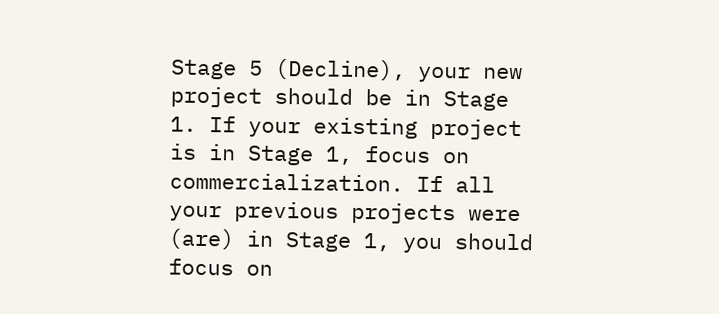Stage 5 (Decline), your new project should be in Stage 1. If your existing project is in Stage 1, focus on commercialization. If all your previous projects were (are) in Stage 1, you should focus on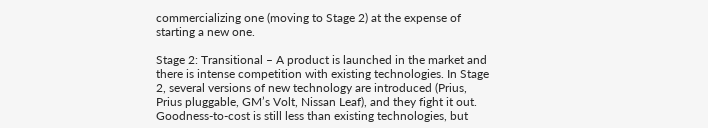commercializing one (moving to Stage 2) at the expense of starting a new one.

Stage 2: Transitional – A product is launched in the market and there is intense competition with existing technologies. In Stage 2, several versions of new technology are introduced (Prius, Prius pluggable, GM’s Volt, Nissan Leaf), and they fight it out. Goodness-to-cost is still less than existing technologies, but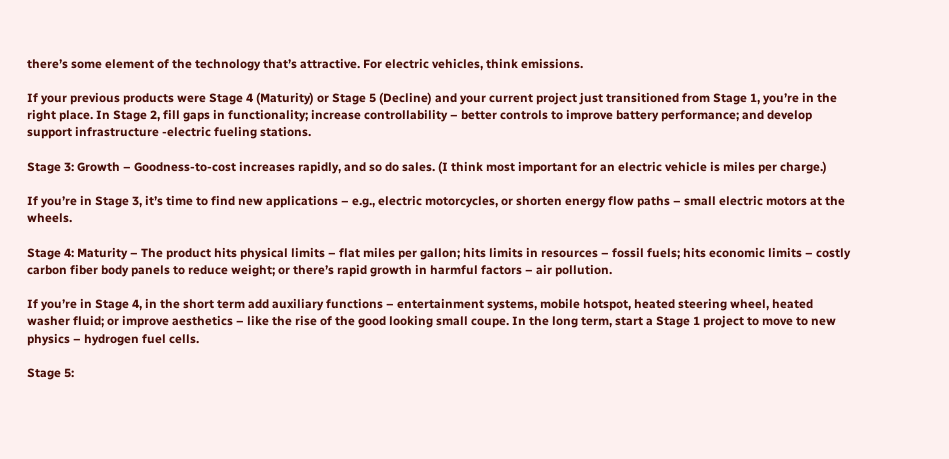there’s some element of the technology that’s attractive. For electric vehicles, think emissions.

If your previous products were Stage 4 (Maturity) or Stage 5 (Decline) and your current project just transitioned from Stage 1, you’re in the right place. In Stage 2, fill gaps in functionality; increase controllability – better controls to improve battery performance; and develop support infrastructure -electric fueling stations.

Stage 3: Growth – Goodness-to-cost increases rapidly, and so do sales. (I think most important for an electric vehicle is miles per charge.)

If you’re in Stage 3, it’s time to find new applications – e.g., electric motorcycles, or shorten energy flow paths – small electric motors at the wheels.

Stage 4: Maturity – The product hits physical limits – flat miles per gallon; hits limits in resources – fossil fuels; hits economic limits – costly carbon fiber body panels to reduce weight; or there’s rapid growth in harmful factors – air pollution.

If you’re in Stage 4, in the short term add auxiliary functions – entertainment systems, mobile hotspot, heated steering wheel, heated washer fluid; or improve aesthetics – like the rise of the good looking small coupe. In the long term, start a Stage 1 project to move to new physics – hydrogen fuel cells.

Stage 5: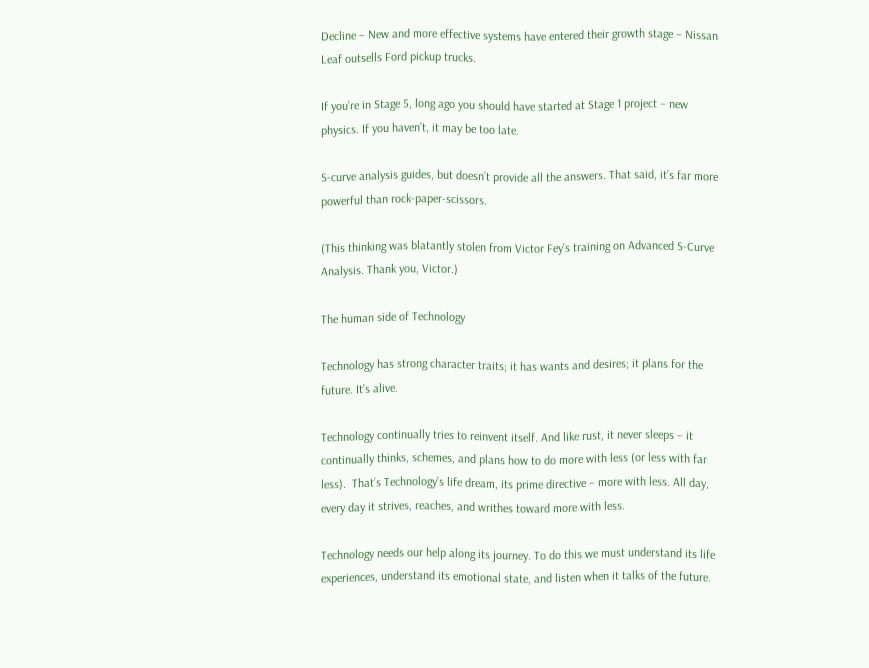Decline – New and more effective systems have entered their growth stage – Nissan Leaf outsells Ford pickup trucks.

If you’re in Stage 5, long ago you should have started at Stage 1 project – new physics. If you haven’t, it may be too late.

S-curve analysis guides, but doesn’t provide all the answers. That said, it’s far more powerful than rock-paper-scissors.

(This thinking was blatantly stolen from Victor Fey’s training on Advanced S-Curve Analysis. Thank you, Victor.)

The human side of Technology

Technology has strong character traits; it has wants and desires; it plans for the future. It’s alive.

Technology continually tries to reinvent itself. And like rust, it never sleeps – it continually thinks, schemes, and plans how to do more with less (or less with far less).  That’s Technology’s life dream, its prime directive – more with less. All day, every day it strives, reaches, and writhes toward more with less.

Technology needs our help along its journey. To do this we must understand its life experiences, understand its emotional state, and listen when it talks of the future.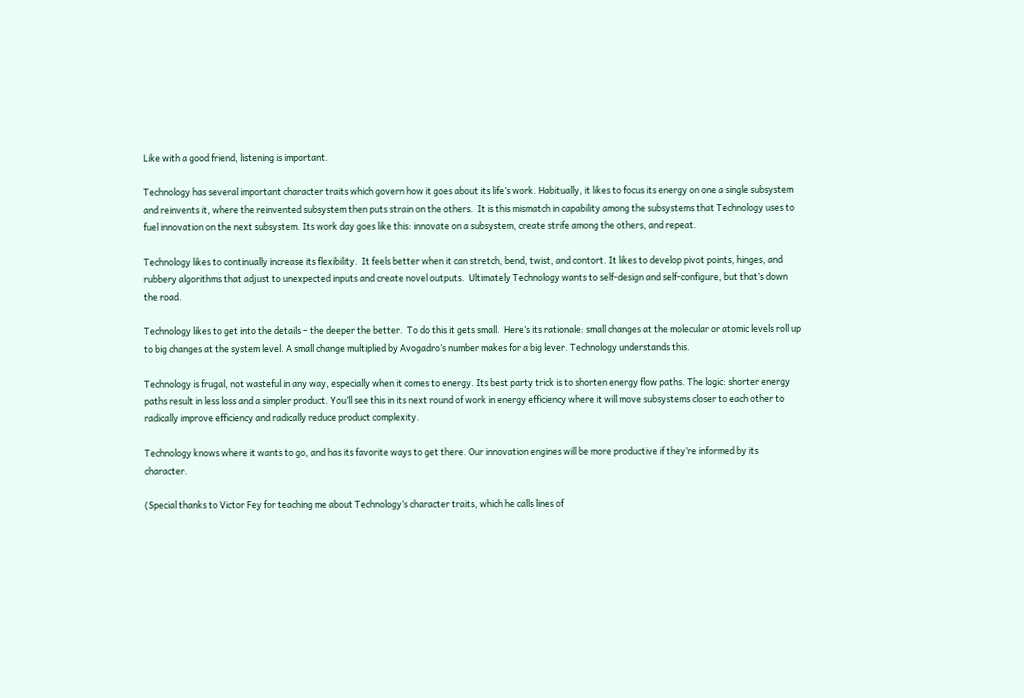Like with a good friend, listening is important.

Technology has several important character traits which govern how it goes about its life’s work. Habitually, it likes to focus its energy on one a single subsystem and reinvents it, where the reinvented subsystem then puts strain on the others.  It is this mismatch in capability among the subsystems that Technology uses to fuel innovation on the next subsystem. Its work day goes like this: innovate on a subsystem, create strife among the others, and repeat.

Technology likes to continually increase its flexibility.  It feels better when it can stretch, bend, twist, and contort. It likes to develop pivot points, hinges, and rubbery algorithms that adjust to unexpected inputs and create novel outputs.  Ultimately Technology wants to self-design and self-configure, but that’s down the road.

Technology likes to get into the details – the deeper the better.  To do this it gets small.  Here’s its rationale: small changes at the molecular or atomic levels roll up to big changes at the system level. A small change multiplied by Avogadro’s number makes for a big lever. Technology understands this.

Technology is frugal, not wasteful in any way, especially when it comes to energy. Its best party trick is to shorten energy flow paths. The logic: shorter energy paths result in less loss and a simpler product. You’ll see this in its next round of work in energy efficiency where it will move subsystems closer to each other to radically improve efficiency and radically reduce product complexity.

Technology knows where it wants to go, and has its favorite ways to get there. Our innovation engines will be more productive if they’re informed by its character.

(Special thanks to Victor Fey for teaching me about Technology’s character traits, which he calls lines of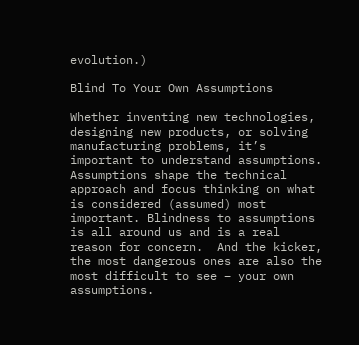evolution.)

Blind To Your Own Assumptions

Whether inventing new technologies, designing new products, or solving manufacturing problems, it’s important to understand assumptions. Assumptions shape the technical approach and focus thinking on what is considered (assumed) most important. Blindness to assumptions is all around us and is a real reason for concern.  And the kicker, the most dangerous ones are also the most difficult to see – your own assumptions.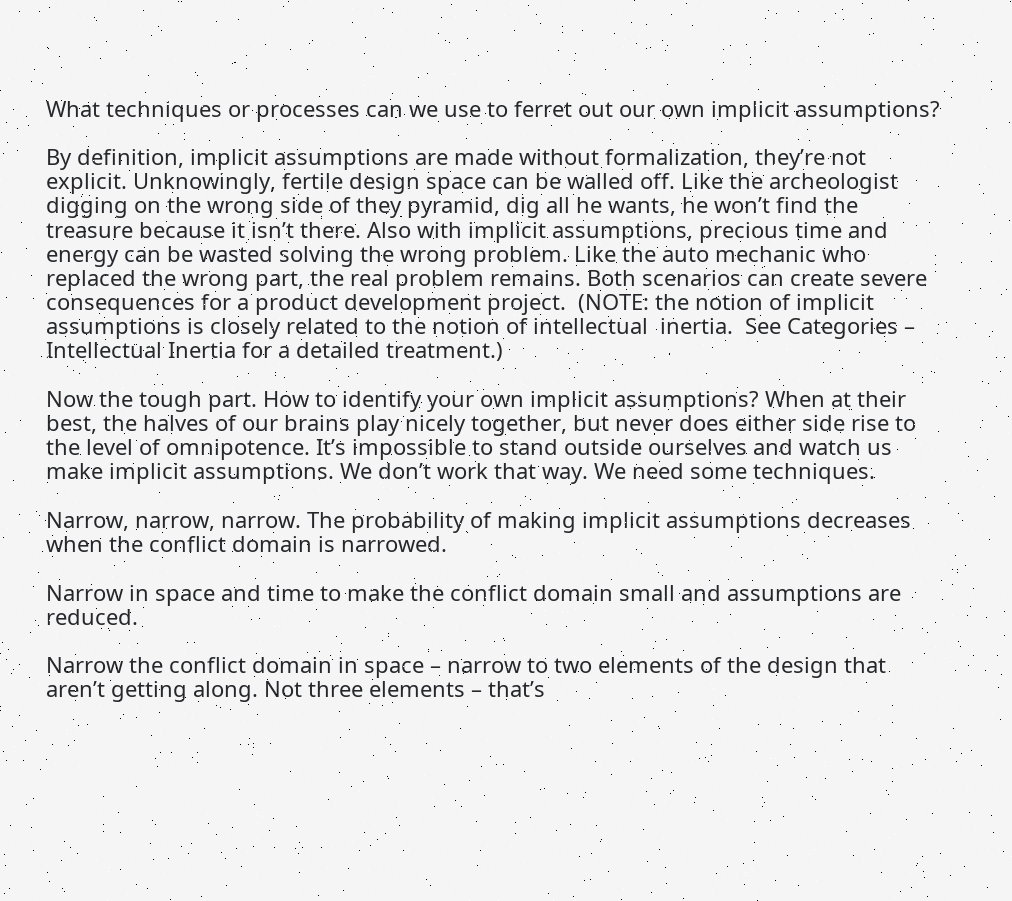What techniques or processes can we use to ferret out our own implicit assumptions?

By definition, implicit assumptions are made without formalization, they’re not explicit. Unknowingly, fertile design space can be walled off. Like the archeologist digging on the wrong side of they pyramid, dig all he wants, he won’t find the treasure because it isn’t there. Also with implicit assumptions, precious time and energy can be wasted solving the wrong problem. Like the auto mechanic who replaced the wrong part, the real problem remains. Both scenarios can create severe consequences for a product development project.  (NOTE: the notion of implicit assumptions is closely related to the notion of intellectual  inertia.  See Categories – Intellectual Inertia for a detailed treatment.)

Now the tough part. How to identify your own implicit assumptions? When at their best, the halves of our brains play nicely together, but never does either side rise to the level of omnipotence. It’s impossible to stand outside ourselves and watch us make implicit assumptions. We don’t work that way. We need some techniques.

Narrow, narrow, narrow. The probability of making implicit assumptions decreases when the conflict domain is narrowed.

Narrow in space and time to make the conflict domain small and assumptions are reduced.

Narrow the conflict domain in space – narrow to two elements of the design that aren’t getting along. Not three elements – that’s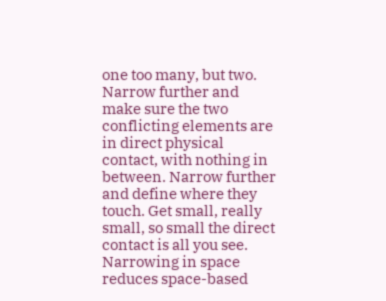one too many, but two. Narrow further and make sure the two conflicting elements are in direct physical contact, with nothing in between. Narrow further and define where they touch. Get small, really small, so small the direct contact is all you see. Narrowing in space reduces space-based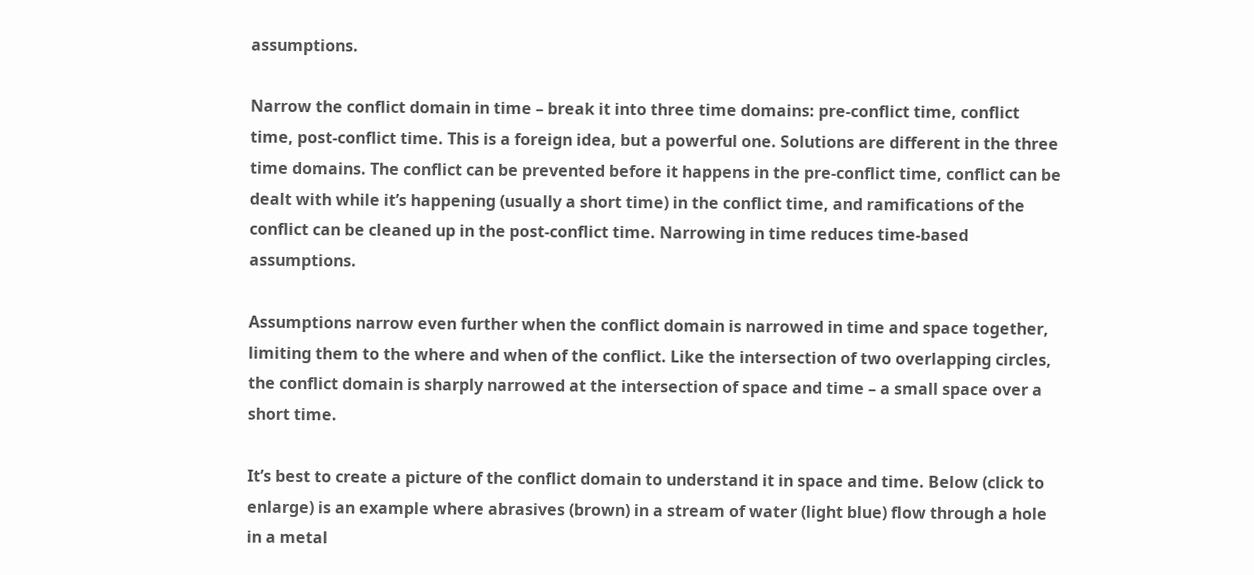assumptions.

Narrow the conflict domain in time – break it into three time domains: pre-conflict time, conflict time, post-conflict time. This is a foreign idea, but a powerful one. Solutions are different in the three time domains. The conflict can be prevented before it happens in the pre-conflict time, conflict can be dealt with while it’s happening (usually a short time) in the conflict time, and ramifications of the conflict can be cleaned up in the post-conflict time. Narrowing in time reduces time-based assumptions.

Assumptions narrow even further when the conflict domain is narrowed in time and space together, limiting them to the where and when of the conflict. Like the intersection of two overlapping circles, the conflict domain is sharply narrowed at the intersection of space and time – a small space over a short time.

It’s best to create a picture of the conflict domain to understand it in space and time. Below (click to enlarge) is an example where abrasives (brown) in a stream of water (light blue) flow through a hole in a metal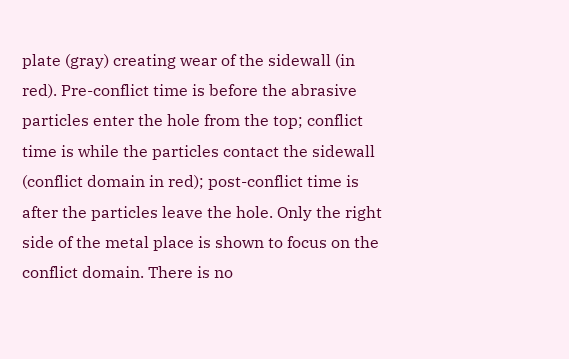plate (gray) creating wear of the sidewall (in red). Pre-conflict time is before the abrasive particles enter the hole from the top; conflict time is while the particles contact the sidewall (conflict domain in red); post-conflict time is after the particles leave the hole. Only the right side of the metal place is shown to focus on the conflict domain. There is no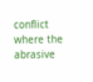conflict where the abrasive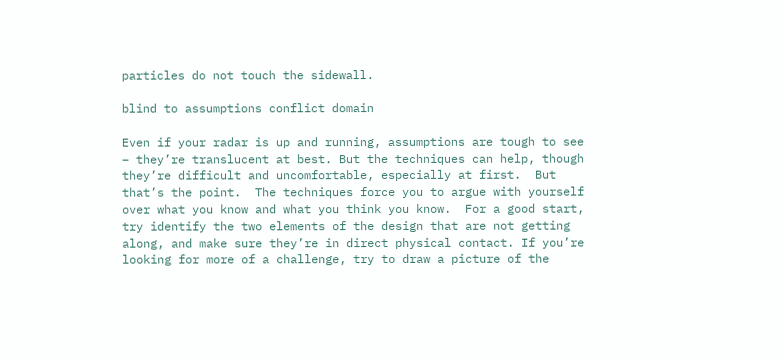particles do not touch the sidewall.

blind to assumptions conflict domain

Even if your radar is up and running, assumptions are tough to see – they’re translucent at best. But the techniques can help, though they’re difficult and uncomfortable, especially at first.  But that’s the point.  The techniques force you to argue with yourself over what you know and what you think you know.  For a good start, try identify the two elements of the design that are not getting along, and make sure they’re in direct physical contact. If you’re looking for more of a challenge, try to draw a picture of the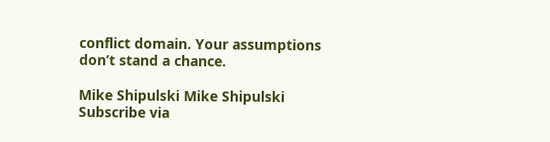conflict domain. Your assumptions don’t stand a chance.

Mike Shipulski Mike Shipulski
Subscribe via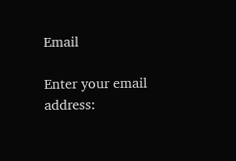Email

Enter your email address: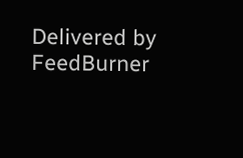Delivered by FeedBurner